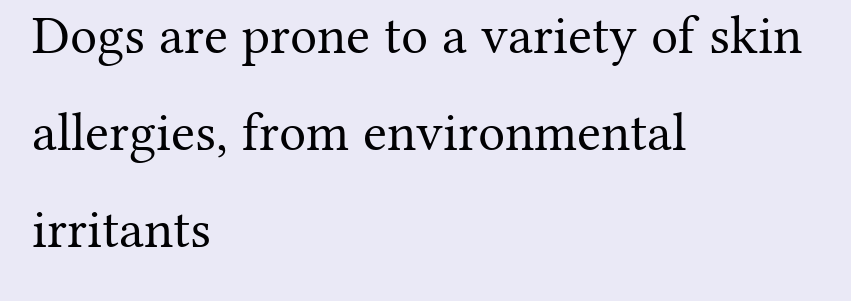Dogs are prone to a variety of skin allergies, from environmental irritants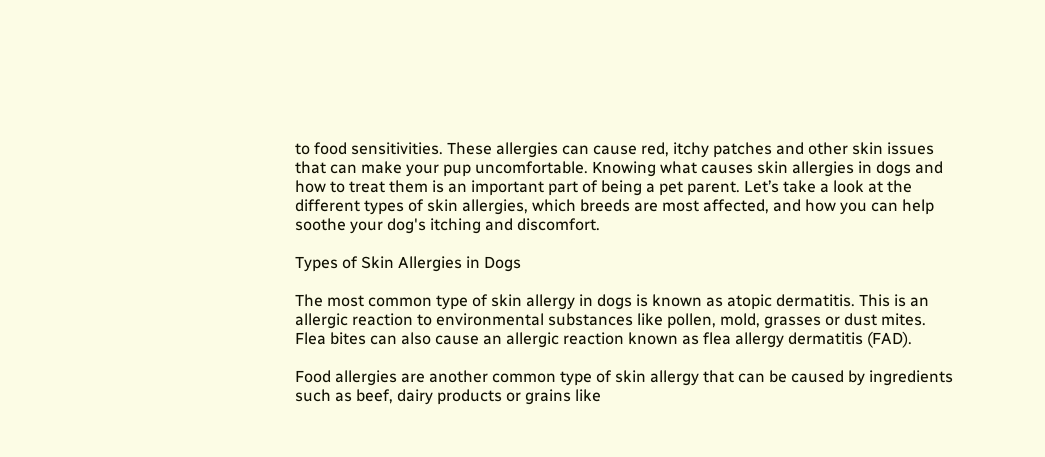to food sensitivities. These allergies can cause red, itchy patches and other skin issues that can make your pup uncomfortable. Knowing what causes skin allergies in dogs and how to treat them is an important part of being a pet parent. Let’s take a look at the different types of skin allergies, which breeds are most affected, and how you can help soothe your dog's itching and discomfort.

Types of Skin Allergies in Dogs

The most common type of skin allergy in dogs is known as atopic dermatitis. This is an allergic reaction to environmental substances like pollen, mold, grasses or dust mites. Flea bites can also cause an allergic reaction known as flea allergy dermatitis (FAD).

Food allergies are another common type of skin allergy that can be caused by ingredients such as beef, dairy products or grains like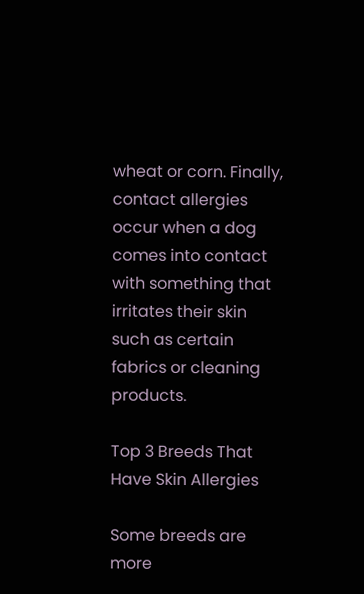wheat or corn. Finally, contact allergies occur when a dog comes into contact with something that irritates their skin such as certain fabrics or cleaning products.

Top 3 Breeds That Have Skin Allergies

Some breeds are more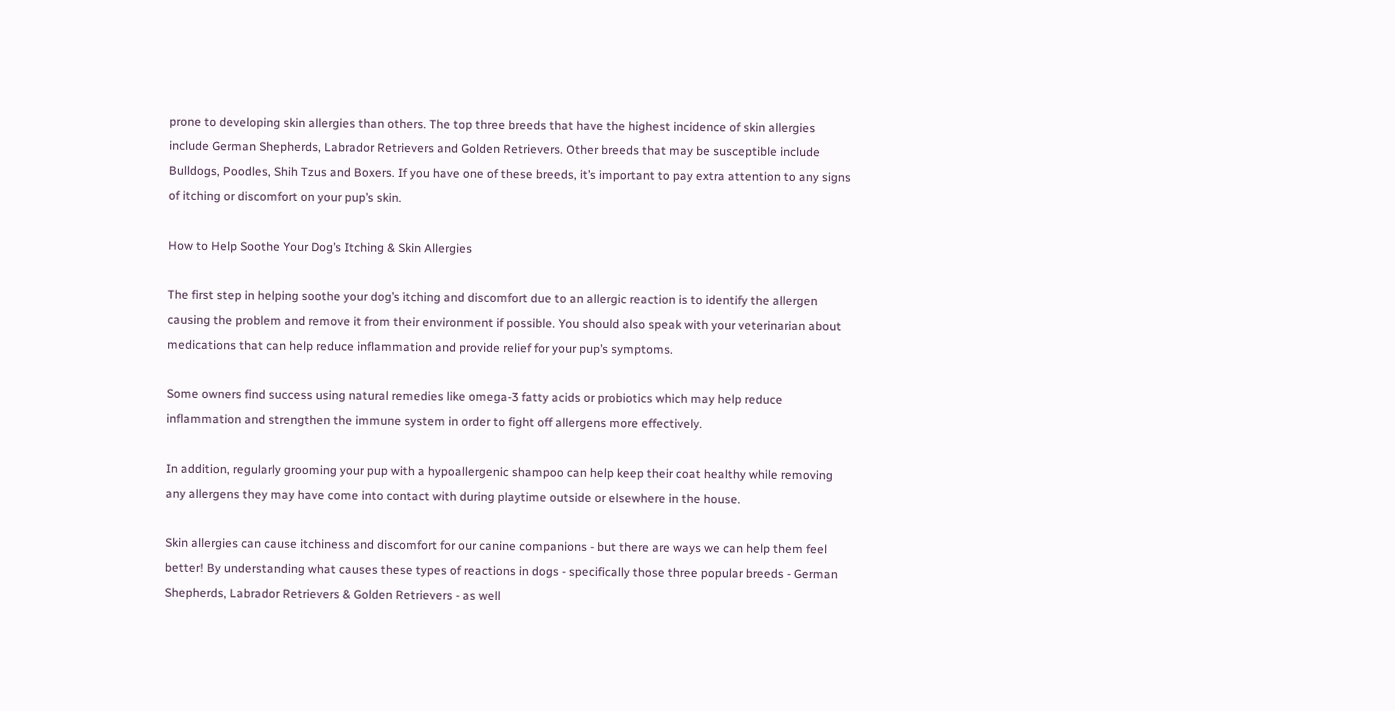prone to developing skin allergies than others. The top three breeds that have the highest incidence of skin allergies include German Shepherds, Labrador Retrievers and Golden Retrievers. Other breeds that may be susceptible include Bulldogs, Poodles, Shih Tzus and Boxers. If you have one of these breeds, it’s important to pay extra attention to any signs of itching or discomfort on your pup’s skin.

How to Help Soothe Your Dog’s Itching & Skin Allergies

The first step in helping soothe your dog’s itching and discomfort due to an allergic reaction is to identify the allergen causing the problem and remove it from their environment if possible. You should also speak with your veterinarian about medications that can help reduce inflammation and provide relief for your pup’s symptoms.

Some owners find success using natural remedies like omega-3 fatty acids or probiotics which may help reduce inflammation and strengthen the immune system in order to fight off allergens more effectively.

In addition, regularly grooming your pup with a hypoallergenic shampoo can help keep their coat healthy while removing any allergens they may have come into contact with during playtime outside or elsewhere in the house.

Skin allergies can cause itchiness and discomfort for our canine companions - but there are ways we can help them feel better! By understanding what causes these types of reactions in dogs - specifically those three popular breeds - German Shepherds, Labrador Retrievers & Golden Retrievers - as well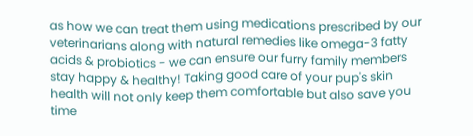as how we can treat them using medications prescribed by our veterinarians along with natural remedies like omega-3 fatty acids & probiotics - we can ensure our furry family members stay happy & healthy! Taking good care of your pup's skin health will not only keep them comfortable but also save you time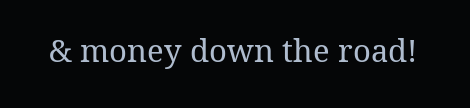& money down the road!